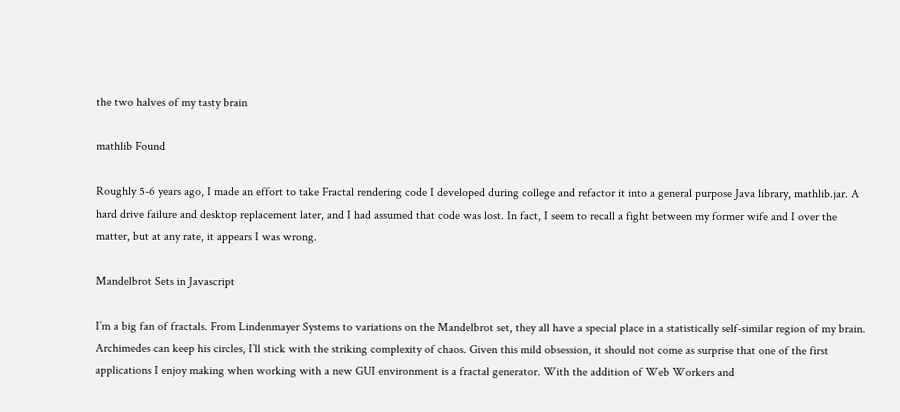the two halves of my tasty brain

mathlib Found

Roughly 5-6 years ago, I made an effort to take Fractal rendering code I developed during college and refactor it into a general purpose Java library, mathlib.jar. A hard drive failure and desktop replacement later, and I had assumed that code was lost. In fact, I seem to recall a fight between my former wife and I over the matter, but at any rate, it appears I was wrong.

Mandelbrot Sets in Javascript

I’m a big fan of fractals. From Lindenmayer Systems to variations on the Mandelbrot set, they all have a special place in a statistically self-similar region of my brain. Archimedes can keep his circles, I’ll stick with the striking complexity of chaos. Given this mild obsession, it should not come as surprise that one of the first applications I enjoy making when working with a new GUI environment is a fractal generator. With the addition of Web Workers and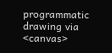programmatic drawing via <canvas>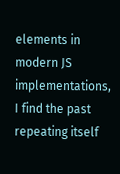elements in modern JS implementations, I find the past repeating itself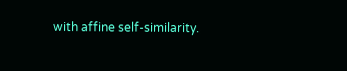with affine self-similarity.